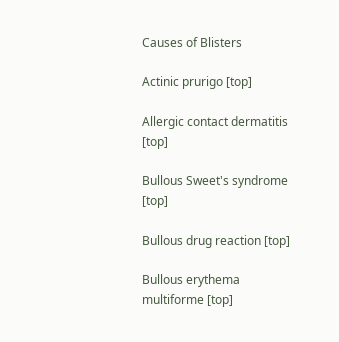Causes of Blisters

Actinic prurigo [top]

Allergic contact dermatitis [top]

Bullous Sweet's syndrome [top]

Bullous drug reaction [top]

Bullous erythema multiforme [top]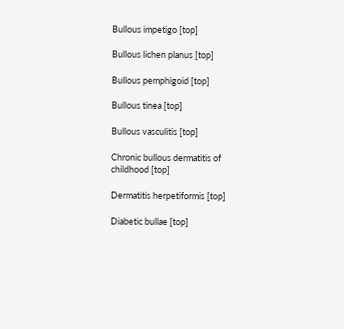Bullous impetigo [top]

Bullous lichen planus [top]

Bullous pemphigoid [top]

Bullous tinea [top]

Bullous vasculitis [top]

Chronic bullous dermatitis of childhood [top]

Dermatitis herpetiformis [top]

Diabetic bullae [top]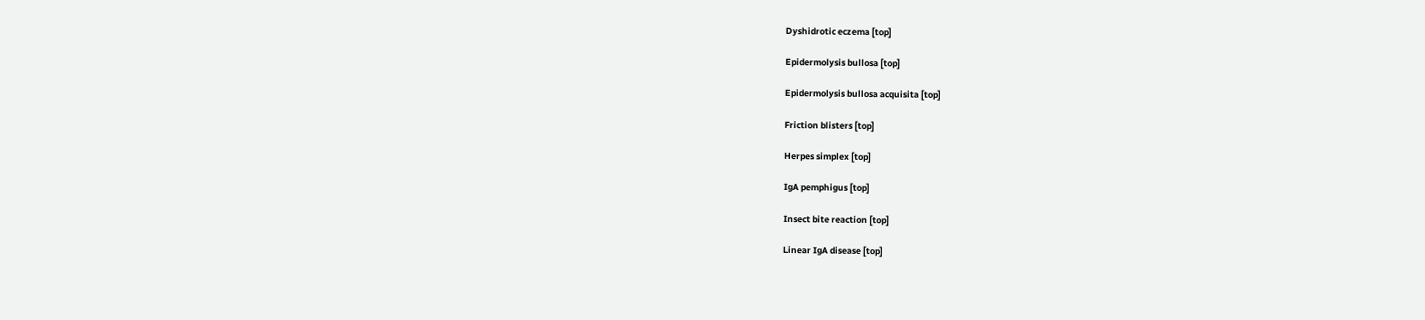Dyshidrotic eczema [top]

Epidermolysis bullosa [top]

Epidermolysis bullosa acquisita [top]

Friction blisters [top]

Herpes simplex [top]

IgA pemphigus [top]

Insect bite reaction [top]

Linear IgA disease [top]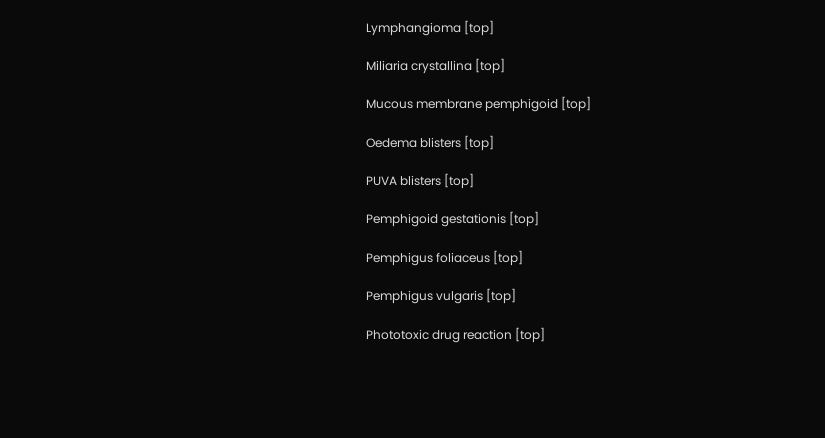Lymphangioma [top]

Miliaria crystallina [top]

Mucous membrane pemphigoid [top]

Oedema blisters [top]

PUVA blisters [top]

Pemphigoid gestationis [top]

Pemphigus foliaceus [top]

Pemphigus vulgaris [top]

Phototoxic drug reaction [top]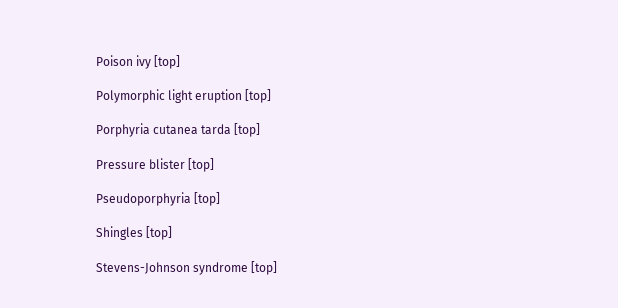Poison ivy [top]

Polymorphic light eruption [top]

Porphyria cutanea tarda [top]

Pressure blister [top]

Pseudoporphyria [top]

Shingles [top]

Stevens-Johnson syndrome [top]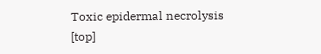Toxic epidermal necrolysis [top]